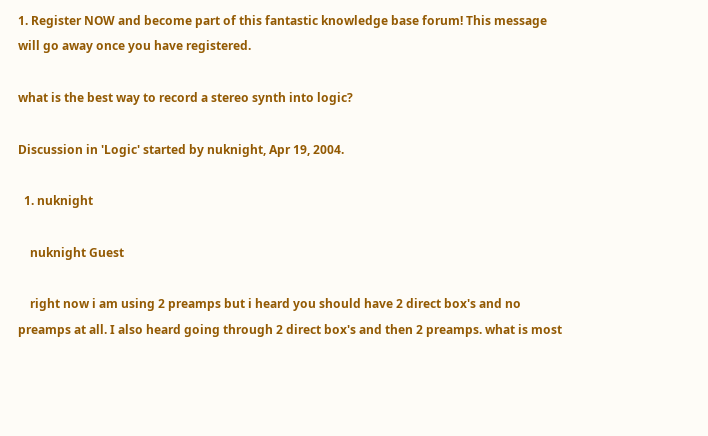1. Register NOW and become part of this fantastic knowledge base forum! This message will go away once you have registered.

what is the best way to record a stereo synth into logic?

Discussion in 'Logic' started by nuknight, Apr 19, 2004.

  1. nuknight

    nuknight Guest

    right now i am using 2 preamps but i heard you should have 2 direct box's and no preamps at all. I also heard going through 2 direct box's and then 2 preamps. what is most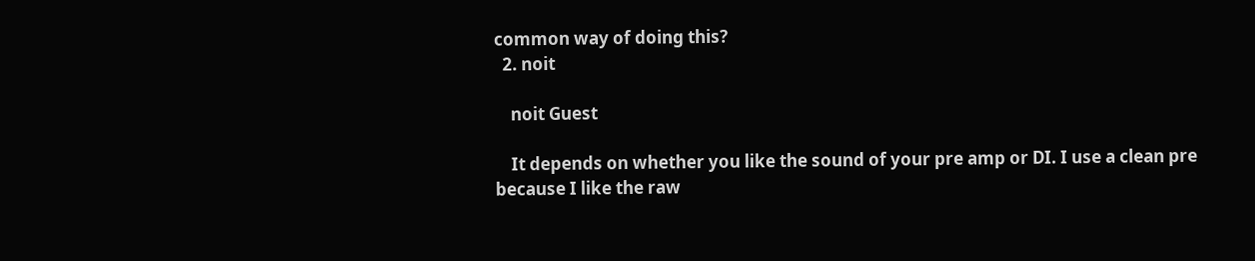common way of doing this?
  2. noit

    noit Guest

    It depends on whether you like the sound of your pre amp or DI. I use a clean pre because I like the raw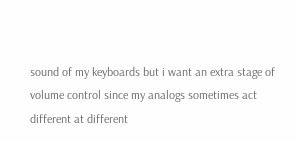sound of my keyboards but i want an extra stage of volume control since my analogs sometimes act different at different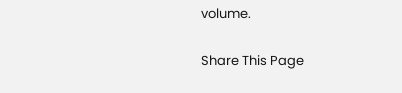volume.

Share This Page